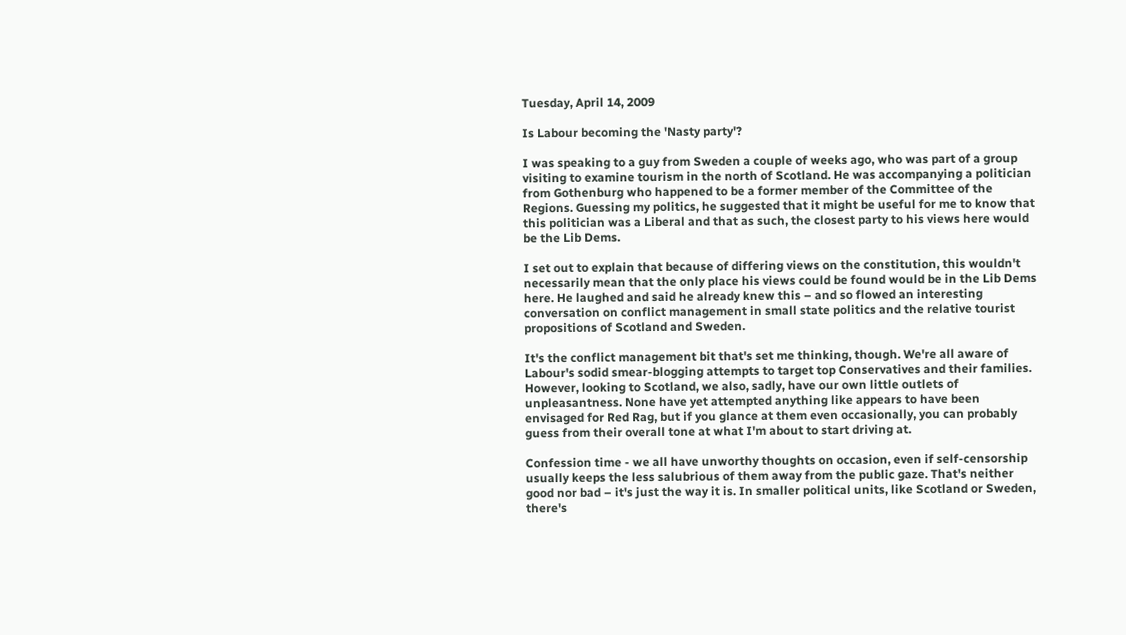Tuesday, April 14, 2009

Is Labour becoming the 'Nasty party'?

I was speaking to a guy from Sweden a couple of weeks ago, who was part of a group visiting to examine tourism in the north of Scotland. He was accompanying a politician from Gothenburg who happened to be a former member of the Committee of the Regions. Guessing my politics, he suggested that it might be useful for me to know that this politician was a Liberal and that as such, the closest party to his views here would be the Lib Dems.

I set out to explain that because of differing views on the constitution, this wouldn't necessarily mean that the only place his views could be found would be in the Lib Dems here. He laughed and said he already knew this – and so flowed an interesting conversation on conflict management in small state politics and the relative tourist propositions of Scotland and Sweden.

It's the conflict management bit that's set me thinking, though. We're all aware of Labour's sodid smear-blogging attempts to target top Conservatives and their families. However, looking to Scotland, we also, sadly, have our own little outlets of unpleasantness. None have yet attempted anything like appears to have been envisaged for Red Rag, but if you glance at them even occasionally, you can probably guess from their overall tone at what I'm about to start driving at.

Confession time - we all have unworthy thoughts on occasion, even if self-censorship usually keeps the less salubrious of them away from the public gaze. That's neither good nor bad – it's just the way it is. In smaller political units, like Scotland or Sweden, there's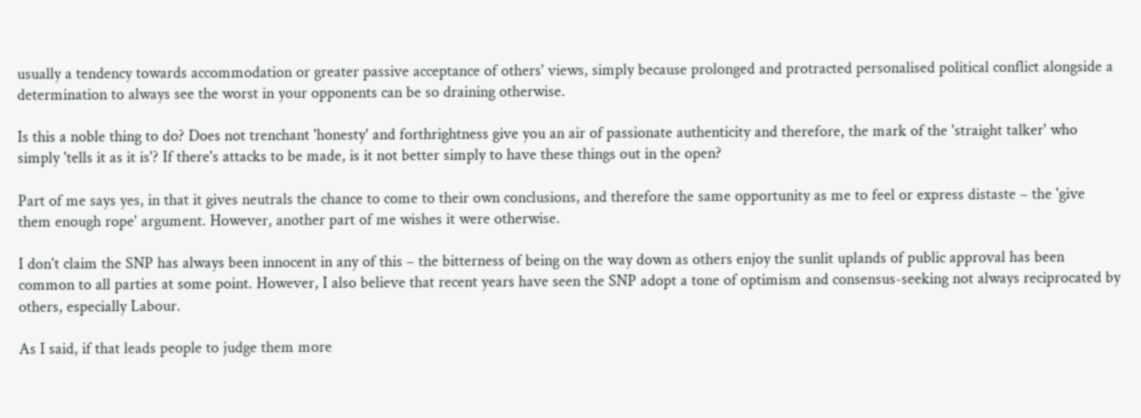usually a tendency towards accommodation or greater passive acceptance of others' views, simply because prolonged and protracted personalised political conflict alongside a determination to always see the worst in your opponents can be so draining otherwise.

Is this a noble thing to do? Does not trenchant 'honesty' and forthrightness give you an air of passionate authenticity and therefore, the mark of the 'straight talker' who simply 'tells it as it is'? If there's attacks to be made, is it not better simply to have these things out in the open?

Part of me says yes, in that it gives neutrals the chance to come to their own conclusions, and therefore the same opportunity as me to feel or express distaste – the 'give them enough rope' argument. However, another part of me wishes it were otherwise.

I don't claim the SNP has always been innocent in any of this – the bitterness of being on the way down as others enjoy the sunlit uplands of public approval has been common to all parties at some point. However, I also believe that recent years have seen the SNP adopt a tone of optimism and consensus-seeking not always reciprocated by others, especially Labour.

As I said, if that leads people to judge them more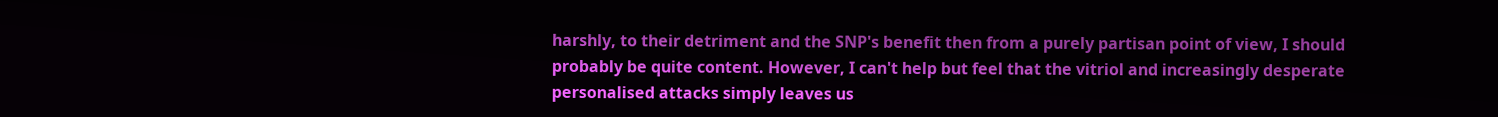harshly, to their detriment and the SNP's benefit then from a purely partisan point of view, I should probably be quite content. However, I can't help but feel that the vitriol and increasingly desperate personalised attacks simply leaves us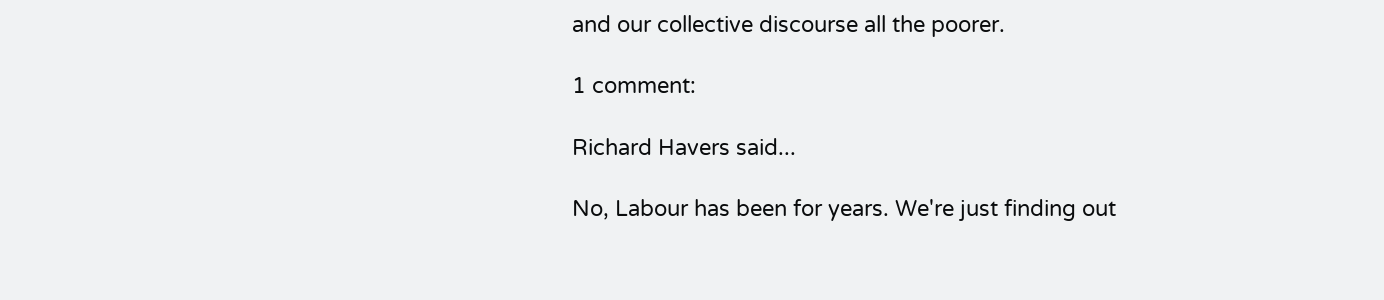and our collective discourse all the poorer.

1 comment:

Richard Havers said...

No, Labour has been for years. We're just finding out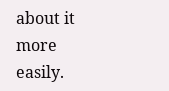about it more easily.